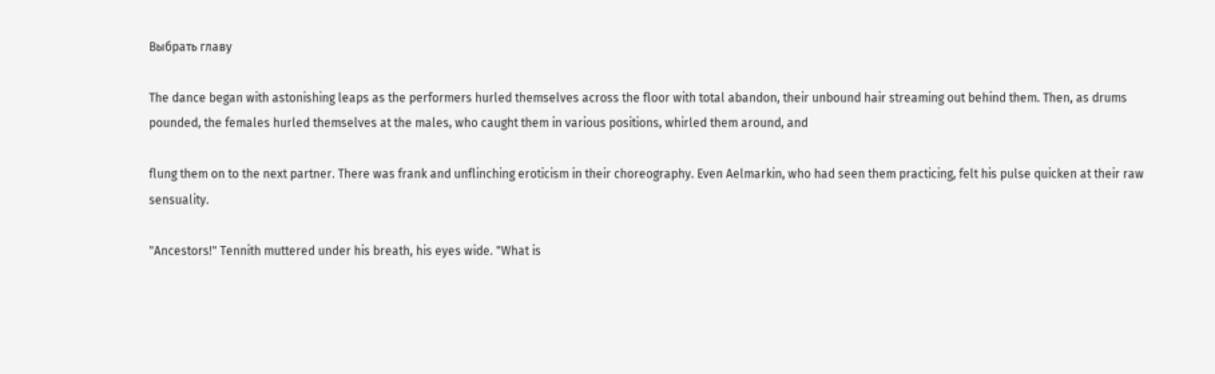Выбрать главу

The dance began with astonishing leaps as the performers hurled themselves across the floor with total abandon, their unbound hair streaming out behind them. Then, as drums pounded, the females hurled themselves at the males, who caught them in various positions, whirled them around, and

flung them on to the next partner. There was frank and unflinching eroticism in their choreography. Even Aelmarkin, who had seen them practicing, felt his pulse quicken at their raw sensuality.

"Ancestors!" Tennith muttered under his breath, his eyes wide. "What is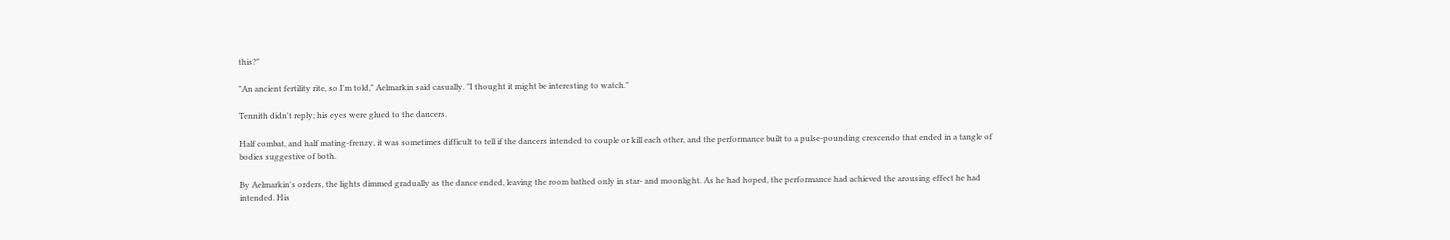this?"

"An ancient fertility rite, so I'm told," Aelmarkin said casually. "I thought it might be interesting to watch."

Tennith didn't reply; his eyes were glued to the dancers.

Half combat, and half mating-frenzy, it was sometimes difficult to tell if the dancers intended to couple or kill each other, and the performance built to a pulse-pounding crescendo that ended in a tangle of bodies suggestive of both.

By Aelmarkin's orders, the lights dimmed gradually as the dance ended, leaving the room bathed only in star- and moonlight. As he had hoped, the performance had achieved the arousing effect he had intended. His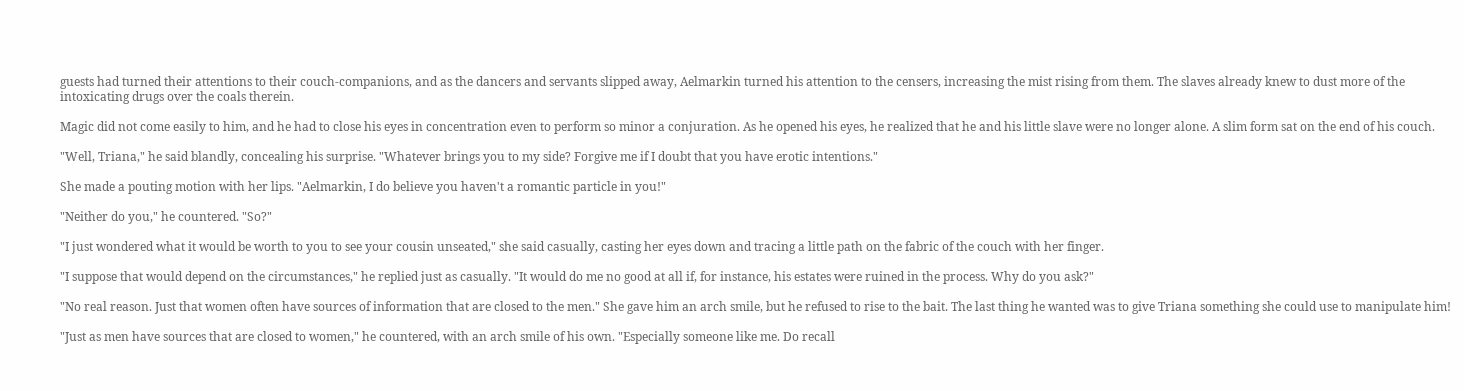guests had turned their attentions to their couch-companions, and as the dancers and servants slipped away, Aelmarkin turned his attention to the censers, increasing the mist rising from them. The slaves already knew to dust more of the intoxicating drugs over the coals therein.

Magic did not come easily to him, and he had to close his eyes in concentration even to perform so minor a conjuration. As he opened his eyes, he realized that he and his little slave were no longer alone. A slim form sat on the end of his couch.

"Well, Triana," he said blandly, concealing his surprise. "Whatever brings you to my side? Forgive me if I doubt that you have erotic intentions."

She made a pouting motion with her lips. "Aelmarkin, I do believe you haven't a romantic particle in you!"

"Neither do you," he countered. "So?"

"I just wondered what it would be worth to you to see your cousin unseated," she said casually, casting her eyes down and tracing a little path on the fabric of the couch with her finger.

"I suppose that would depend on the circumstances," he replied just as casually. "It would do me no good at all if, for instance, his estates were ruined in the process. Why do you ask?"

"No real reason. Just that women often have sources of information that are closed to the men." She gave him an arch smile, but he refused to rise to the bait. The last thing he wanted was to give Triana something she could use to manipulate him!

"Just as men have sources that are closed to women," he countered, with an arch smile of his own. "Especially someone like me. Do recall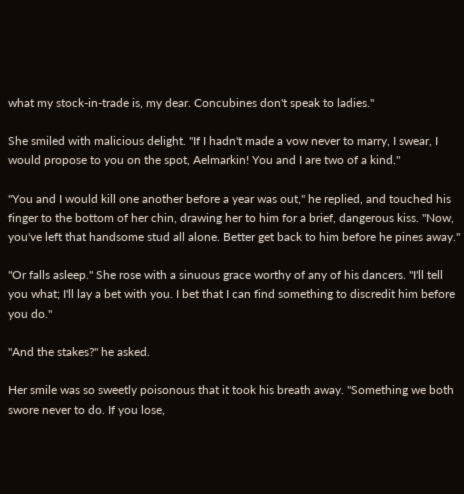what my stock-in-trade is, my dear. Concubines don't speak to ladies."

She smiled with malicious delight. "If I hadn't made a vow never to marry, I swear, I would propose to you on the spot, Aelmarkin! You and I are two of a kind."

"You and I would kill one another before a year was out," he replied, and touched his finger to the bottom of her chin, drawing her to him for a brief, dangerous kiss. "Now, you've left that handsome stud all alone. Better get back to him before he pines away."

"Or falls asleep." She rose with a sinuous grace worthy of any of his dancers. "I'll tell you what; I'll lay a bet with you. I bet that I can find something to discredit him before you do."

"And the stakes?" he asked.

Her smile was so sweetly poisonous that it took his breath away. "Something we both swore never to do. If you lose,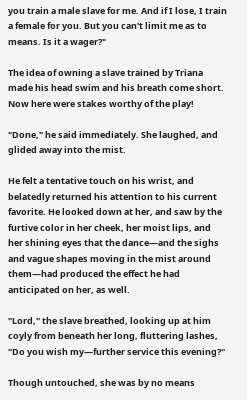you train a male slave for me. And if I lose, I train a female for you. But you can't limit me as to means. Is it a wager?"

The idea of owning a slave trained by Triana made his head swim and his breath come short. Now here were stakes worthy of the play!

"Done," he said immediately. She laughed, and glided away into the mist.

He felt a tentative touch on his wrist, and belatedly returned his attention to his current favorite. He looked down at her, and saw by the furtive color in her cheek, her moist lips, and her shining eyes that the dance—and the sighs and vague shapes moving in the mist around them—had produced the effect he had anticipated on her, as well.

"Lord," the slave breathed, looking up at him coyly from beneath her long, fluttering lashes, "Do you wish my—further service this evening?"

Though untouched, she was by no means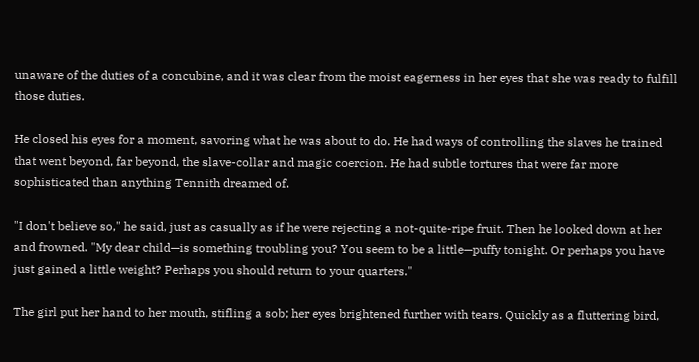unaware of the duties of a concubine, and it was clear from the moist eagerness in her eyes that she was ready to fulfill those duties.

He closed his eyes for a moment, savoring what he was about to do. He had ways of controlling the slaves he trained that went beyond, far beyond, the slave-collar and magic coercion. He had subtle tortures that were far more sophisticated than anything Tennith dreamed of.

"I don't believe so," he said, just as casually as if he were rejecting a not-quite-ripe fruit. Then he looked down at her and frowned. "My dear child—is something troubling you? You seem to be a little—puffy tonight. Or perhaps you have just gained a little weight? Perhaps you should return to your quarters."

The girl put her hand to her mouth, stifling a sob; her eyes brightened further with tears. Quickly as a fluttering bird,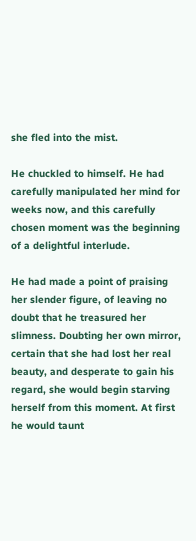she fled into the mist.

He chuckled to himself. He had carefully manipulated her mind for weeks now, and this carefully chosen moment was the beginning of a delightful interlude.

He had made a point of praising her slender figure, of leaving no doubt that he treasured her slimness. Doubting her own mirror, certain that she had lost her real beauty, and desperate to gain his regard, she would begin starving herself from this moment. At first he would taunt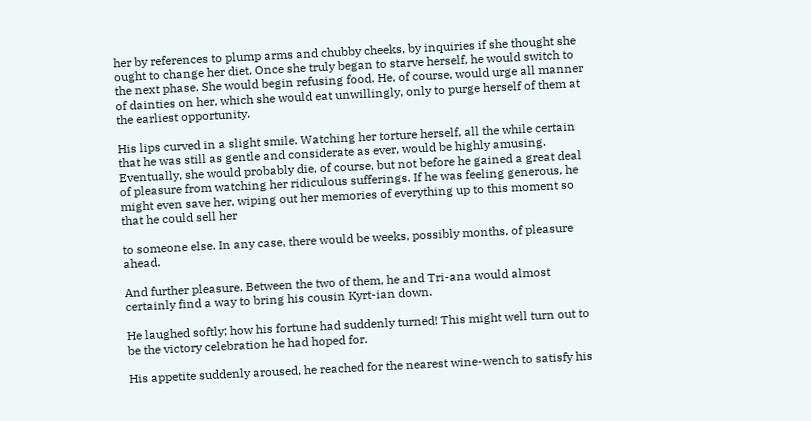her by references to plump arms and chubby cheeks, by inquiries if she thought she ought to change her diet. Once she truly began to starve herself, he would switch to the next phase. She would begin refusing food. He, of course, would urge all manner of dainties on her, which she would eat unwillingly, only to purge herself of them at the earliest opportunity.

His lips curved in a slight smile. Watching her torture herself, all the while certain that he was still as gentle and considerate as ever, would be highly amusing. Eventually, she would probably die, of course, but not before he gained a great deal of pleasure from watching her ridiculous sufferings. If he was feeling generous, he might even save her, wiping out her memories of everything up to this moment so that he could sell her

to someone else. In any case, there would be weeks, possibly months, of pleasure ahead.

And further pleasure. Between the two of them, he and Tri-ana would almost certainly find a way to bring his cousin Kyrt-ian down.

He laughed softly; how his fortune had suddenly turned! This might well turn out to be the victory celebration he had hoped for.

His appetite suddenly aroused, he reached for the nearest wine-wench to satisfy his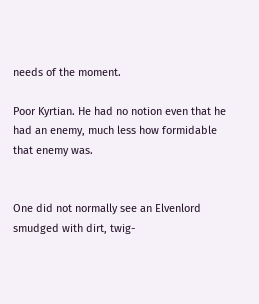needs of the moment.

Poor Kyrtian. He had no notion even that he had an enemy, much less how formidable that enemy was.


One did not normally see an Elvenlord smudged with dirt, twig-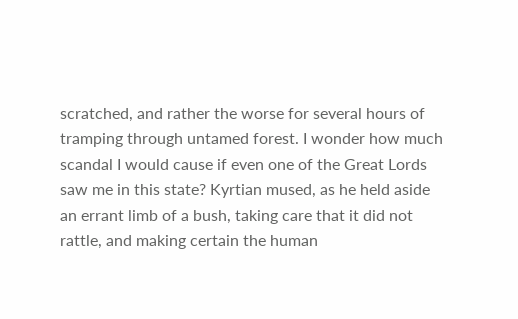scratched, and rather the worse for several hours of tramping through untamed forest. I wonder how much scandal I would cause if even one of the Great Lords saw me in this state? Kyrtian mused, as he held aside an errant limb of a bush, taking care that it did not rattle, and making certain the human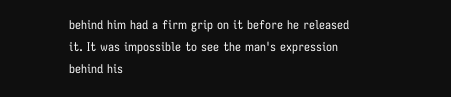behind him had a firm grip on it before he released it. It was impossible to see the man's expression behind his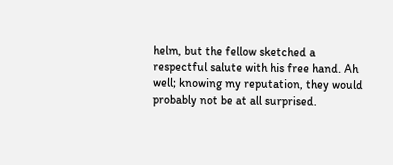helm, but the fellow sketched a respectful salute with his free hand. Ah well; knowing my reputation, they would probably not be at all surprised.